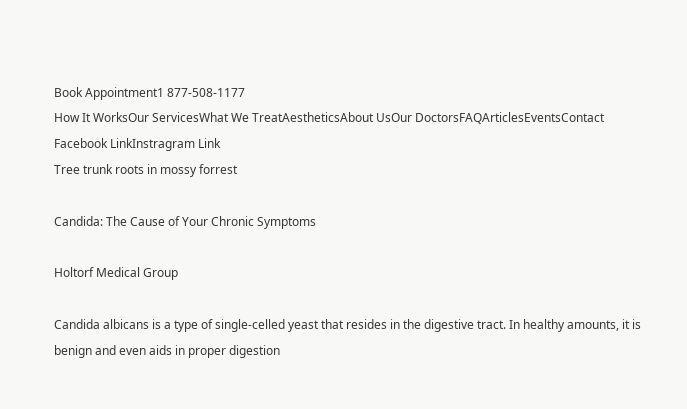Book Appointment1 877-508-1177
How It WorksOur ServicesWhat We TreatAestheticsAbout UsOur DoctorsFAQArticlesEventsContact
Facebook LinkInstragram Link
Tree trunk roots in mossy forrest

Candida: The Cause of Your Chronic Symptoms

Holtorf Medical Group

Candida albicans is a type of single-celled yeast that resides in the digestive tract. In healthy amounts, it is benign and even aids in proper digestion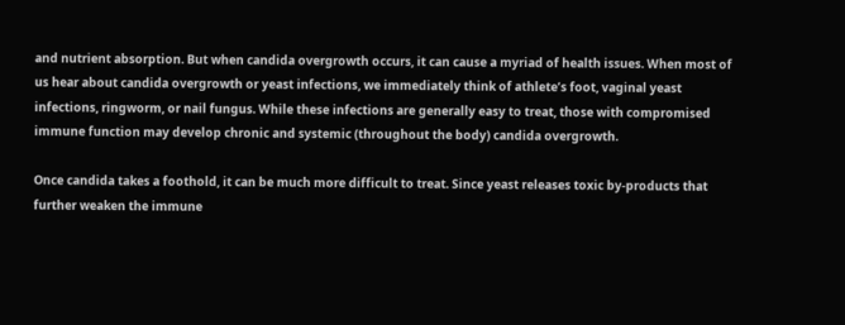and nutrient absorption. But when candida overgrowth occurs, it can cause a myriad of health issues. When most of us hear about candida overgrowth or yeast infections, we immediately think of athlete’s foot, vaginal yeast infections, ringworm, or nail fungus. While these infections are generally easy to treat, those with compromised immune function may develop chronic and systemic (throughout the body) candida overgrowth.

Once candida takes a foothold, it can be much more difficult to treat. Since yeast releases toxic by-products that further weaken the immune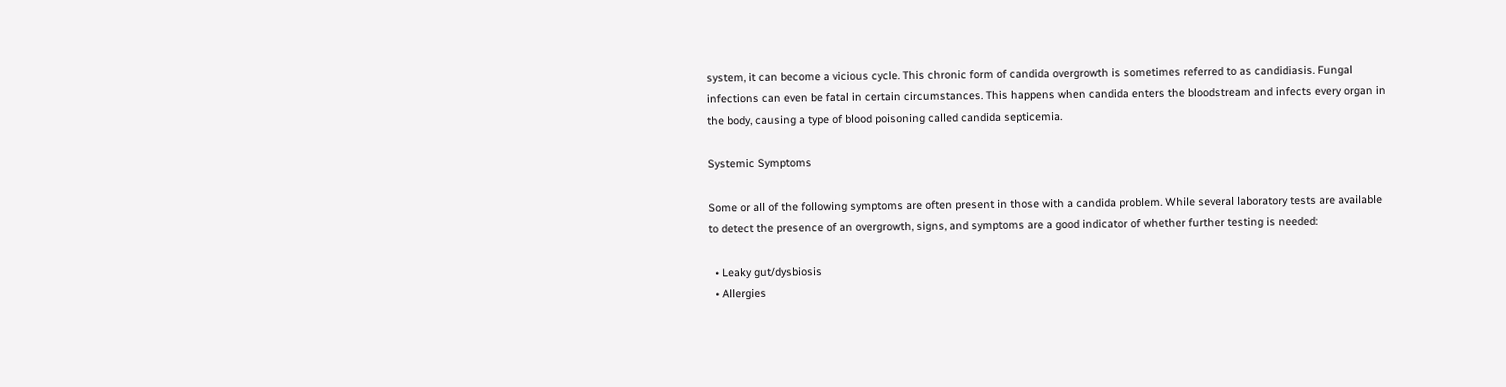system, it can become a vicious cycle. This chronic form of candida overgrowth is sometimes referred to as candidiasis. Fungal infections can even be fatal in certain circumstances. This happens when candida enters the bloodstream and infects every organ in the body, causing a type of blood poisoning called candida septicemia.

Systemic Symptoms

Some or all of the following symptoms are often present in those with a candida problem. While several laboratory tests are available to detect the presence of an overgrowth, signs, and symptoms are a good indicator of whether further testing is needed:

  • Leaky gut/dysbiosis
  • Allergies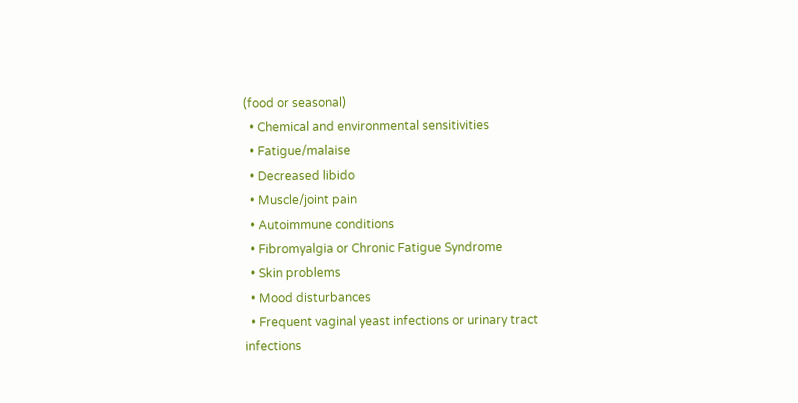(food or seasonal)
  • Chemical and environmental sensitivities
  • Fatigue/malaise
  • Decreased libido
  • Muscle/joint pain
  • Autoimmune conditions
  • Fibromyalgia or Chronic Fatigue Syndrome
  • Skin problems
  • Mood disturbances
  • Frequent vaginal yeast infections or urinary tract infections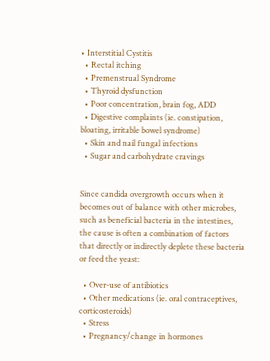• Interstitial Cystitis
  • Rectal itching
  • Premenstrual Syndrome
  • Thyroid dysfunction
  • Poor concentration, brain fog, ADD
  • Digestive complaints (ie. constipation, bloating, irritable bowel syndrome)
  • Skin and nail fungal infections
  • Sugar and carbohydrate cravings


Since candida overgrowth occurs when it becomes out of balance with other microbes, such as beneficial bacteria in the intestines, the cause is often a combination of factors that directly or indirectly deplete these bacteria or feed the yeast:

  • Over-use of antibiotics
  • Other medications (ie. oral contraceptives, corticosteroids)
  • Stress
  • Pregnancy/change in hormones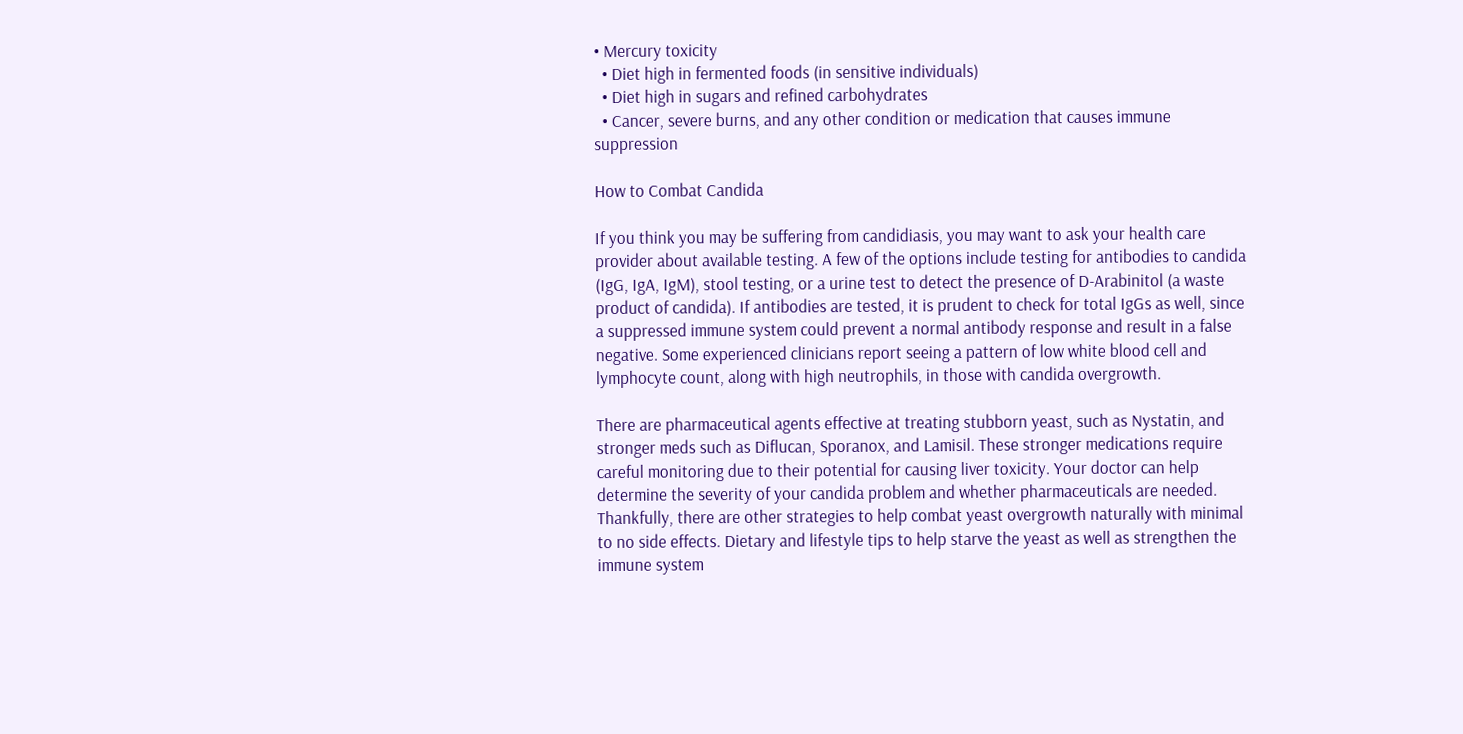• Mercury toxicity
  • Diet high in fermented foods (in sensitive individuals)
  • Diet high in sugars and refined carbohydrates
  • Cancer, severe burns, and any other condition or medication that causes immune suppression

How to Combat Candida

If you think you may be suffering from candidiasis, you may want to ask your health care provider about available testing. A few of the options include testing for antibodies to candida (IgG, IgA, IgM), stool testing, or a urine test to detect the presence of D-Arabinitol (a waste product of candida). If antibodies are tested, it is prudent to check for total IgGs as well, since a suppressed immune system could prevent a normal antibody response and result in a false negative. Some experienced clinicians report seeing a pattern of low white blood cell and lymphocyte count, along with high neutrophils, in those with candida overgrowth.

There are pharmaceutical agents effective at treating stubborn yeast, such as Nystatin, and stronger meds such as Diflucan, Sporanox, and Lamisil. These stronger medications require careful monitoring due to their potential for causing liver toxicity. Your doctor can help determine the severity of your candida problem and whether pharmaceuticals are needed. Thankfully, there are other strategies to help combat yeast overgrowth naturally with minimal to no side effects. Dietary and lifestyle tips to help starve the yeast as well as strengthen the immune system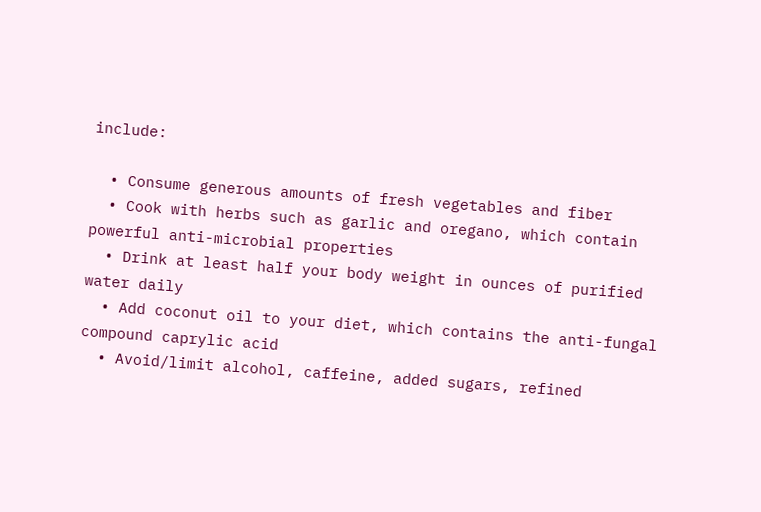include:

  • Consume generous amounts of fresh vegetables and fiber
  • Cook with herbs such as garlic and oregano, which contain powerful anti-microbial properties
  • Drink at least half your body weight in ounces of purified water daily
  • Add coconut oil to your diet, which contains the anti-fungal compound caprylic acid
  • Avoid/limit alcohol, caffeine, added sugars, refined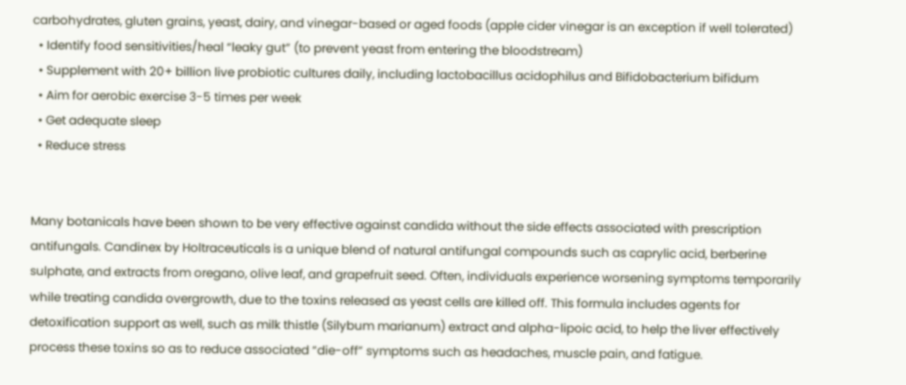carbohydrates, gluten grains, yeast, dairy, and vinegar-based or aged foods (apple cider vinegar is an exception if well tolerated)
  • Identify food sensitivities/heal “leaky gut” (to prevent yeast from entering the bloodstream)
  • Supplement with 20+ billion live probiotic cultures daily, including lactobacillus acidophilus and Bifidobacterium bifidum
  • Aim for aerobic exercise 3-5 times per week
  • Get adequate sleep
  • Reduce stress


Many botanicals have been shown to be very effective against candida without the side effects associated with prescription antifungals. Candinex by Holtraceuticals is a unique blend of natural antifungal compounds such as caprylic acid, berberine sulphate, and extracts from oregano, olive leaf, and grapefruit seed. Often, individuals experience worsening symptoms temporarily while treating candida overgrowth, due to the toxins released as yeast cells are killed off. This formula includes agents for detoxification support as well, such as milk thistle (Silybum marianum) extract and alpha-lipoic acid, to help the liver effectively process these toxins so as to reduce associated “die-off” symptoms such as headaches, muscle pain, and fatigue.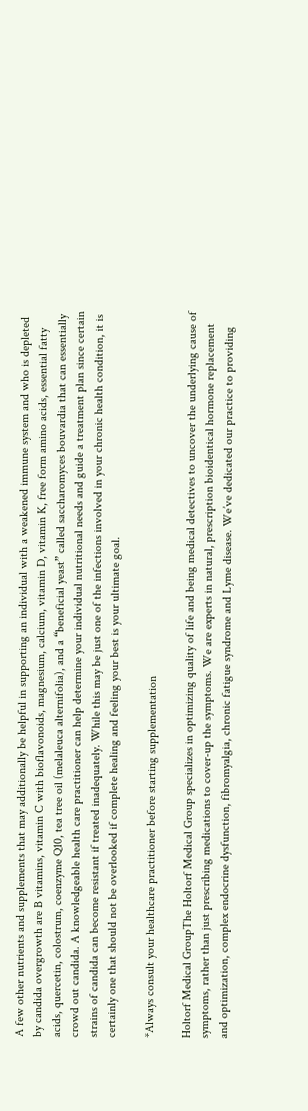A few other nutrients and supplements that may additionally be helpful in supporting an individual with a weakened immune system and who is depleted by candida overgrowth are B vitamins, vitamin C with bioflavonoids, magnesium, calcium, vitamin D, vitamin K, free form amino acids, essential fatty acids, quercetin, colostrum, coenzyme Q10, tea tree oil (melaleuca alternifolia), and a “beneficial yeast” called saccharomyces bouvardia that can essentially crowd out candida. A knowledgeable health care practitioner can help determine your individual nutritional needs and guide a treatment plan since certain strains of candida can become resistant if treated inadequately. While this may be just one of the infections involved in your chronic health condition, it is certainly one that should not be overlooked if complete healing and feeling your best is your ultimate goal.

*Always consult your healthcare practitioner before starting supplementation

Holtorf Medical GroupThe Holtorf Medical Group specializes in optimizing quality of life and being medical detectives to uncover the underlying cause of symptoms, rather than just prescribing medications to cover-up the symptoms. We are experts in natural, prescription bioidentical hormone replacement and optimization, complex endocrine dysfunction, fibromyalgia, chronic fatigue syndrome and Lyme disease. We’ve dedicated our practice to providing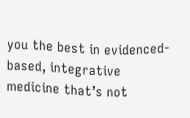you the best in evidenced-based, integrative medicine that’s not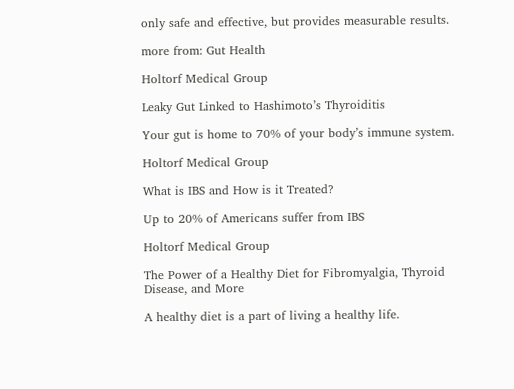only safe and effective, but provides measurable results.

more from: Gut Health

Holtorf Medical Group

Leaky Gut Linked to Hashimoto’s Thyroiditis

Your gut is home to 70% of your body’s immune system.

Holtorf Medical Group

What is IBS and How is it Treated?

Up to 20% of Americans suffer from IBS

Holtorf Medical Group

The Power of a Healthy Diet for Fibromyalgia, Thyroid Disease, and More

A healthy diet is a part of living a healthy life.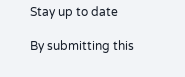Stay up to date

By submitting this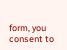form, you consent to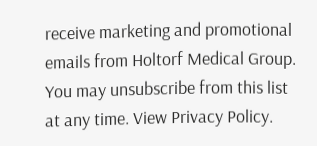receive marketing and promotional emails from Holtorf Medical Group. You may unsubscribe from this list at any time. View Privacy Policy.